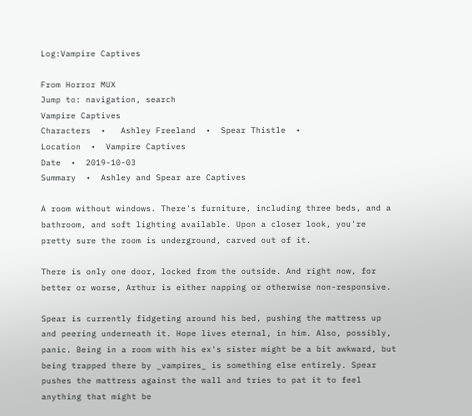Log:Vampire Captives

From Horror MUX
Jump to: navigation, search
Vampire Captives
Characters  •   Ashley Freeland  •  Spear Thistle  •
Location  •  Vampire Captives
Date  •  2019-10-03
Summary  •  Ashley and Spear are Captives

A room without windows. There's furniture, including three beds, and a bathroom, and soft lighting available. Upon a closer look, you're pretty sure the room is underground, carved out of it.

There is only one door, locked from the outside. And right now, for better or worse, Arthur is either napping or otherwise non-responsive.

Spear is currently fidgeting around his bed, pushing the mattress up and peering underneath it. Hope lives eternal, in him. Also, possibly, panic. Being in a room with his ex's sister might be a bit awkward, but being trapped there by _vampires_ is something else entirely. Spear pushes the mattress against the wall and tries to pat it to feel anything that might be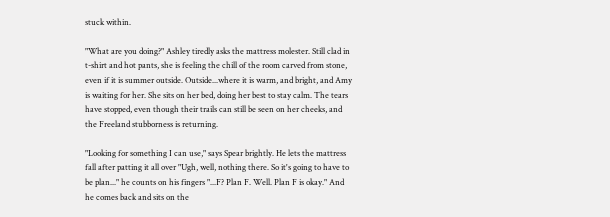stuck within.

"What are you doing?" Ashley tiredly asks the mattress molester. Still clad in t-shirt and hot pants, she is feeling the chill of the room carved from stone, even if it is summer outside. Outside...where it is warm, and bright, and Amy is waiting for her. She sits on her bed, doing her best to stay calm. The tears have stopped, even though their trails can still be seen on her cheeks, and the Freeland stubborness is returning.

"Looking for something I can use," says Spear brightly. He lets the mattress fall after patting it all over "Ugh, well, nothing there. So it's going to have to be plan..." he counts on his fingers "...F? Plan F. Well. Plan F is okay." And he comes back and sits on the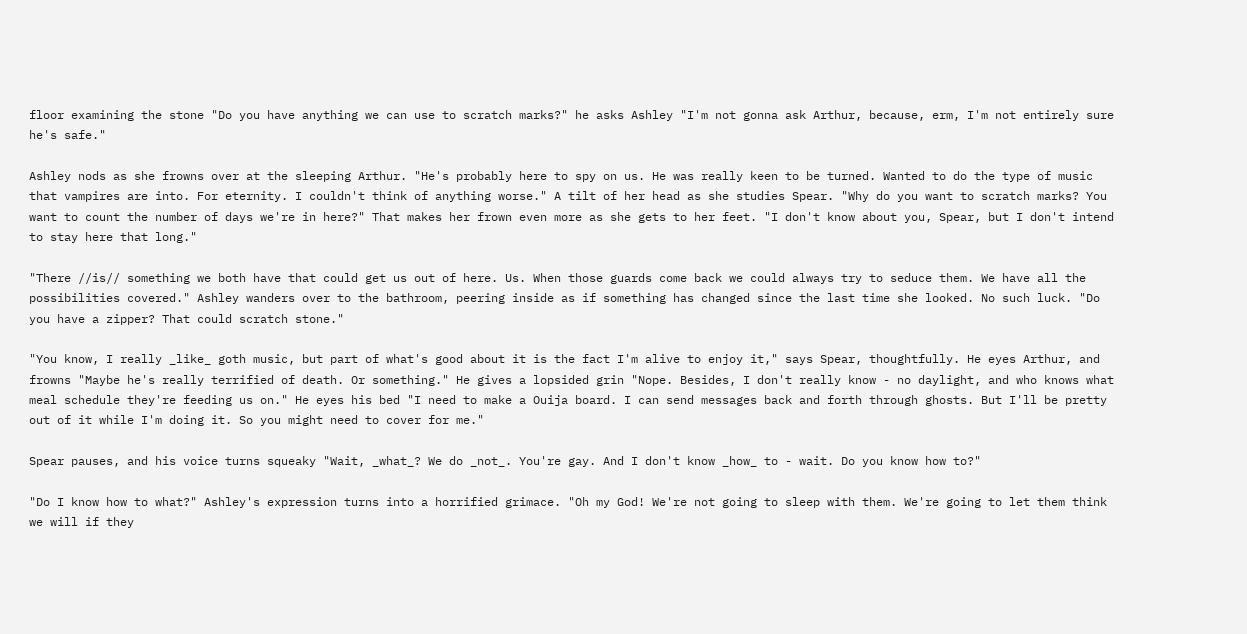floor examining the stone "Do you have anything we can use to scratch marks?" he asks Ashley "I'm not gonna ask Arthur, because, erm, I'm not entirely sure he's safe."

Ashley nods as she frowns over at the sleeping Arthur. "He's probably here to spy on us. He was really keen to be turned. Wanted to do the type of music that vampires are into. For eternity. I couldn't think of anything worse." A tilt of her head as she studies Spear. "Why do you want to scratch marks? You want to count the number of days we're in here?" That makes her frown even more as she gets to her feet. "I don't know about you, Spear, but I don't intend to stay here that long."

"There //is// something we both have that could get us out of here. Us. When those guards come back we could always try to seduce them. We have all the possibilities covered." Ashley wanders over to the bathroom, peering inside as if something has changed since the last time she looked. No such luck. "Do you have a zipper? That could scratch stone."

"You know, I really _like_ goth music, but part of what's good about it is the fact I'm alive to enjoy it," says Spear, thoughtfully. He eyes Arthur, and frowns "Maybe he's really terrified of death. Or something." He gives a lopsided grin "Nope. Besides, I don't really know - no daylight, and who knows what meal schedule they're feeding us on." He eyes his bed "I need to make a Ouija board. I can send messages back and forth through ghosts. But I'll be pretty out of it while I'm doing it. So you might need to cover for me."

Spear pauses, and his voice turns squeaky "Wait, _what_? We do _not_. You're gay. And I don't know _how_ to - wait. Do you know how to?"

"Do I know how to what?" Ashley's expression turns into a horrified grimace. "Oh my God! We're not going to sleep with them. We're going to let them think we will if they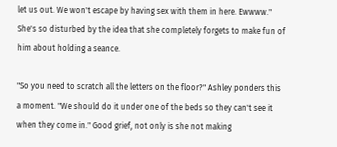let us out. We won't escape by having sex with them in here. Ewwww." She's so disturbed by the idea that she completely forgets to make fun of him about holding a seance.

"So you need to scratch all the letters on the floor?" Ashley ponders this a moment. "We should do it under one of the beds so they can't see it when they come in." Good grief, not only is she not making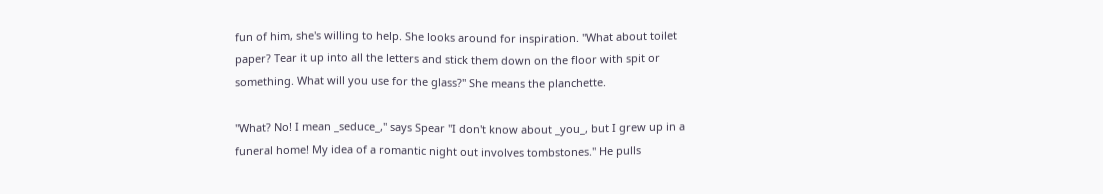fun of him, she's willing to help. She looks around for inspiration. "What about toilet paper? Tear it up into all the letters and stick them down on the floor with spit or something. What will you use for the glass?" She means the planchette.

"What? No! I mean _seduce_," says Spear "I don't know about _you_, but I grew up in a funeral home! My idea of a romantic night out involves tombstones." He pulls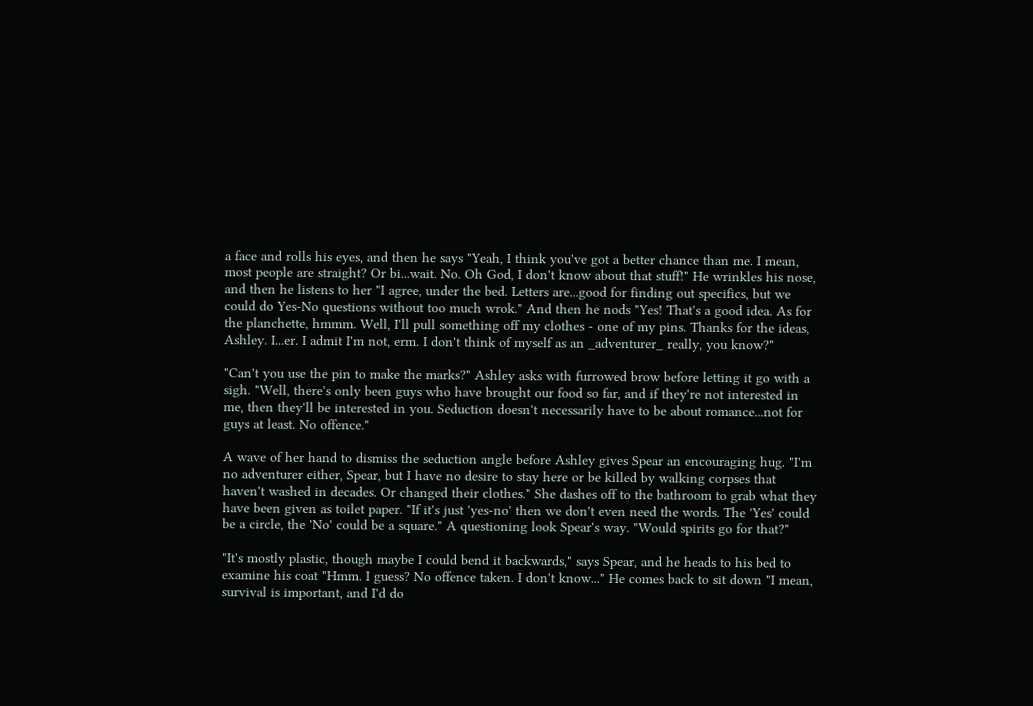a face and rolls his eyes, and then he says "Yeah, I think you've got a better chance than me. I mean, most people are straight? Or bi...wait. No. Oh God, I don't know about that stuff!" He wrinkles his nose, and then he listens to her "I agree, under the bed. Letters are...good for finding out specifics, but we could do Yes-No questions without too much wrok." And then he nods "Yes! That's a good idea. As for the planchette, hmmm. Well, I'll pull something off my clothes - one of my pins. Thanks for the ideas, Ashley. I...er. I admit I'm not, erm. I don't think of myself as an _adventurer_ really, you know?"

"Can't you use the pin to make the marks?" Ashley asks with furrowed brow before letting it go with a sigh. "Well, there's only been guys who have brought our food so far, and if they're not interested in me, then they'll be interested in you. Seduction doesn't necessarily have to be about romance...not for guys at least. No offence."

A wave of her hand to dismiss the seduction angle before Ashley gives Spear an encouraging hug. "I'm no adventurer either, Spear, but I have no desire to stay here or be killed by walking corpses that haven't washed in decades. Or changed their clothes." She dashes off to the bathroom to grab what they have been given as toilet paper. "If it's just 'yes-no' then we don't even need the words. The 'Yes' could be a circle, the 'No' could be a square." A questioning look Spear's way. "Would spirits go for that?"

"It's mostly plastic, though maybe I could bend it backwards," says Spear, and he heads to his bed to examine his coat "Hmm. I guess? No offence taken. I don't know..." He comes back to sit down "I mean, survival is important, and I'd do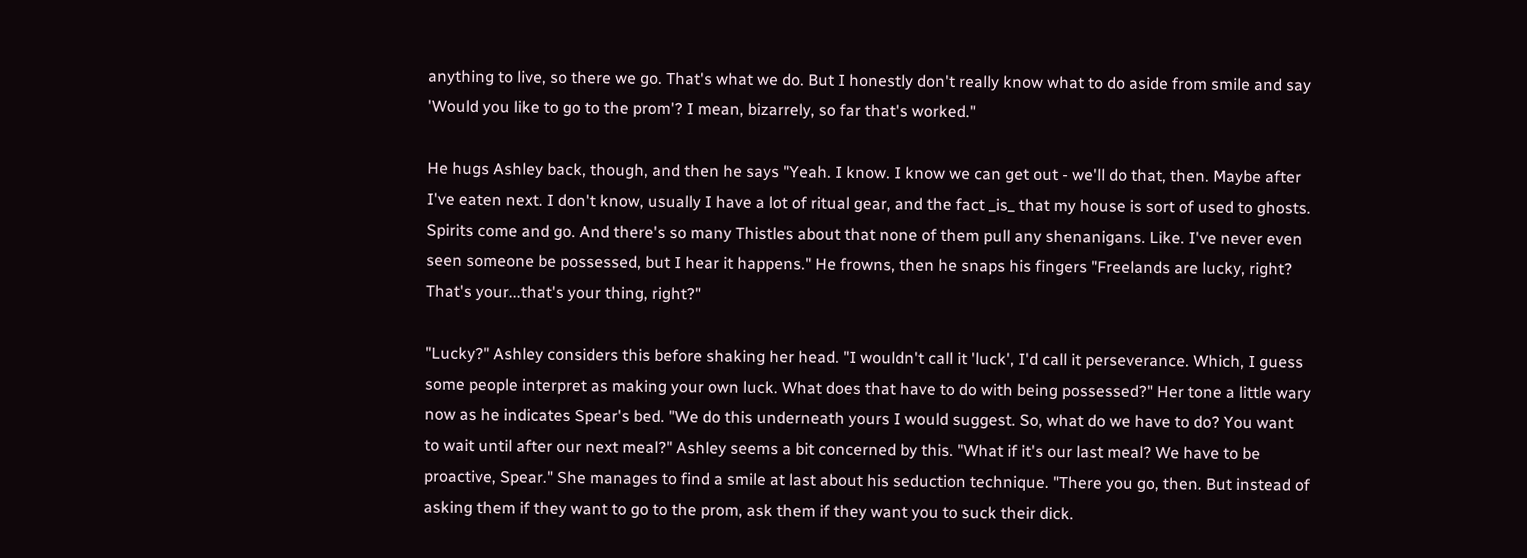anything to live, so there we go. That's what we do. But I honestly don't really know what to do aside from smile and say 'Would you like to go to the prom'? I mean, bizarrely, so far that's worked."

He hugs Ashley back, though, and then he says "Yeah. I know. I know we can get out - we'll do that, then. Maybe after I've eaten next. I don't know, usually I have a lot of ritual gear, and the fact _is_ that my house is sort of used to ghosts. Spirits come and go. And there's so many Thistles about that none of them pull any shenanigans. Like. I've never even seen someone be possessed, but I hear it happens." He frowns, then he snaps his fingers "Freelands are lucky, right? That's your...that's your thing, right?"

"Lucky?" Ashley considers this before shaking her head. "I wouldn't call it 'luck', I'd call it perseverance. Which, I guess some people interpret as making your own luck. What does that have to do with being possessed?" Her tone a little wary now as he indicates Spear's bed. "We do this underneath yours I would suggest. So, what do we have to do? You want to wait until after our next meal?" Ashley seems a bit concerned by this. "What if it's our last meal? We have to be proactive, Spear." She manages to find a smile at last about his seduction technique. "There you go, then. But instead of asking them if they want to go to the prom, ask them if they want you to suck their dick.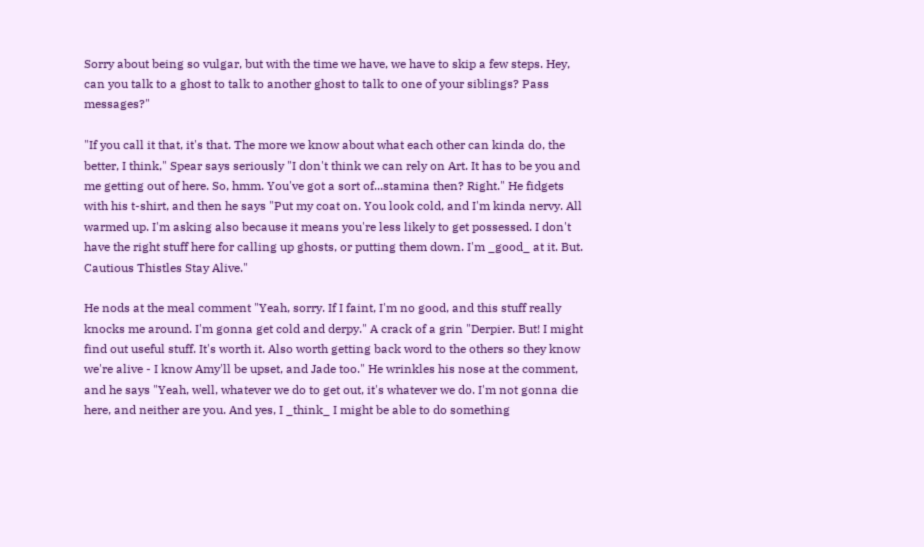Sorry about being so vulgar, but with the time we have, we have to skip a few steps. Hey, can you talk to a ghost to talk to another ghost to talk to one of your siblings? Pass messages?"

"If you call it that, it's that. The more we know about what each other can kinda do, the better, I think," Spear says seriously "I don't think we can rely on Art. It has to be you and me getting out of here. So, hmm. You've got a sort of...stamina then? Right." He fidgets with his t-shirt, and then he says "Put my coat on. You look cold, and I'm kinda nervy. All warmed up. I'm asking also because it means you're less likely to get possessed. I don't have the right stuff here for calling up ghosts, or putting them down. I'm _good_ at it. But. Cautious Thistles Stay Alive."

He nods at the meal comment "Yeah, sorry. If I faint, I'm no good, and this stuff really knocks me around. I'm gonna get cold and derpy." A crack of a grin "Derpier. But! I might find out useful stuff. It's worth it. Also worth getting back word to the others so they know we're alive - I know Amy'll be upset, and Jade too." He wrinkles his nose at the comment, and he says "Yeah, well, whatever we do to get out, it's whatever we do. I'm not gonna die here, and neither are you. And yes, I _think_ I might be able to do something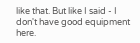like that. But like I said - I don't have good equipment here.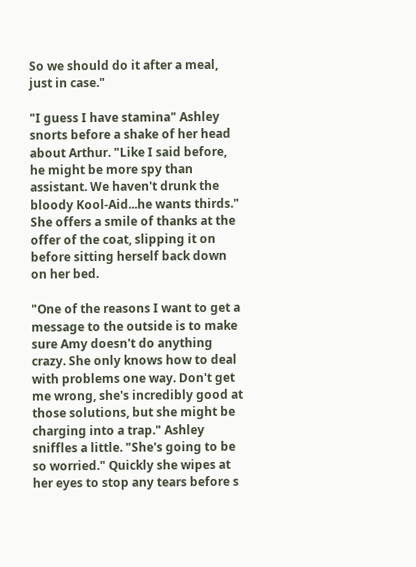So we should do it after a meal, just in case."

"I guess I have stamina" Ashley snorts before a shake of her head about Arthur. "Like I said before, he might be more spy than assistant. We haven't drunk the bloody Kool-Aid...he wants thirds." She offers a smile of thanks at the offer of the coat, slipping it on before sitting herself back down on her bed.

"One of the reasons I want to get a message to the outside is to make sure Amy doesn't do anything crazy. She only knows how to deal with problems one way. Don't get me wrong, she's incredibly good at those solutions, but she might be charging into a trap." Ashley sniffles a little. "She's going to be so worried." Quickly she wipes at her eyes to stop any tears before s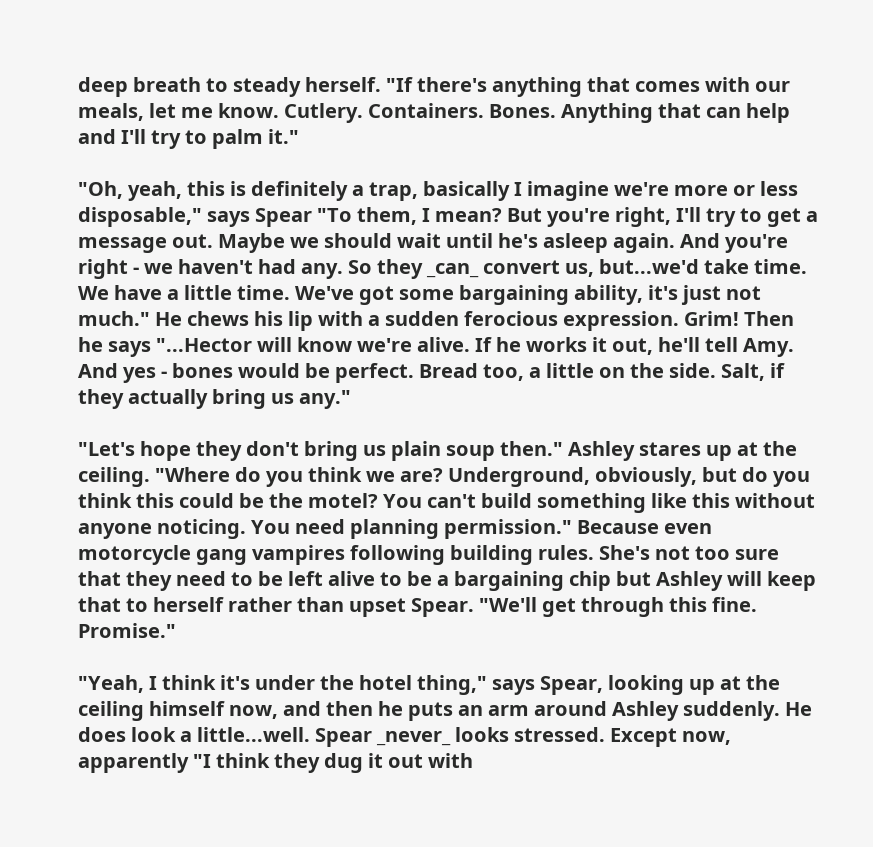deep breath to steady herself. "If there's anything that comes with our meals, let me know. Cutlery. Containers. Bones. Anything that can help and I'll try to palm it."

"Oh, yeah, this is definitely a trap, basically I imagine we're more or less disposable," says Spear "To them, I mean? But you're right, I'll try to get a message out. Maybe we should wait until he's asleep again. And you're right - we haven't had any. So they _can_ convert us, but...we'd take time. We have a little time. We've got some bargaining ability, it's just not much." He chews his lip with a sudden ferocious expression. Grim! Then he says "...Hector will know we're alive. If he works it out, he'll tell Amy. And yes - bones would be perfect. Bread too, a little on the side. Salt, if they actually bring us any."

"Let's hope they don't bring us plain soup then." Ashley stares up at the ceiling. "Where do you think we are? Underground, obviously, but do you think this could be the motel? You can't build something like this without anyone noticing. You need planning permission." Because even motorcycle gang vampires following building rules. She's not too sure that they need to be left alive to be a bargaining chip but Ashley will keep that to herself rather than upset Spear. "We'll get through this fine. Promise."

"Yeah, I think it's under the hotel thing," says Spear, looking up at the ceiling himself now, and then he puts an arm around Ashley suddenly. He does look a little...well. Spear _never_ looks stressed. Except now, apparently "I think they dug it out with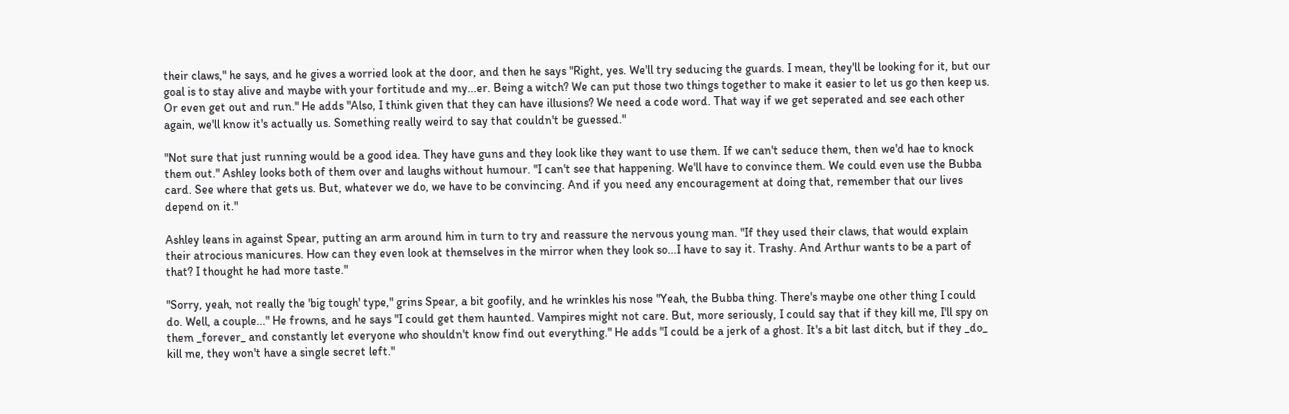their claws," he says, and he gives a worried look at the door, and then he says "Right, yes. We'll try seducing the guards. I mean, they'll be looking for it, but our goal is to stay alive and maybe with your fortitude and my...er. Being a witch? We can put those two things together to make it easier to let us go then keep us. Or even get out and run." He adds "Also, I think given that they can have illusions? We need a code word. That way if we get seperated and see each other again, we'll know it's actually us. Something really weird to say that couldn't be guessed."

"Not sure that just running would be a good idea. They have guns and they look like they want to use them. If we can't seduce them, then we'd hae to knock them out." Ashley looks both of them over and laughs without humour. "I can't see that happening. We'll have to convince them. We could even use the Bubba card. See where that gets us. But, whatever we do, we have to be convincing. And if you need any encouragement at doing that, remember that our lives depend on it."

Ashley leans in against Spear, putting an arm around him in turn to try and reassure the nervous young man. "If they used their claws, that would explain their atrocious manicures. How can they even look at themselves in the mirror when they look so...I have to say it. Trashy. And Arthur wants to be a part of that? I thought he had more taste."

"Sorry, yeah, not really the 'big tough' type," grins Spear, a bit goofily, and he wrinkles his nose "Yeah, the Bubba thing. There's maybe one other thing I could do. Well, a couple..." He frowns, and he says "I could get them haunted. Vampires might not care. But, more seriously, I could say that if they kill me, I'll spy on them _forever_ and constantly let everyone who shouldn't know find out everything." He adds "I could be a jerk of a ghost. It's a bit last ditch, but if they _do_ kill me, they won't have a single secret left."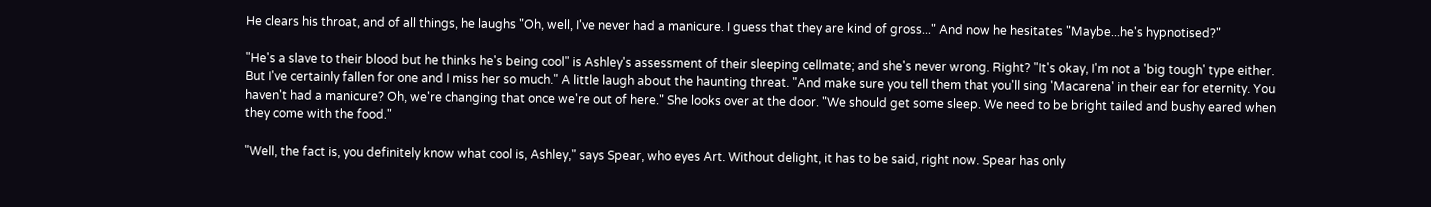He clears his throat, and of all things, he laughs "Oh, well, I've never had a manicure. I guess that they are kind of gross..." And now he hesitates "Maybe...he's hypnotised?"

"He's a slave to their blood but he thinks he's being cool" is Ashley's assessment of their sleeping cellmate; and she's never wrong. Right? "It's okay, I'm not a 'big tough' type either. But I've certainly fallen for one and I miss her so much." A little laugh about the haunting threat. "And make sure you tell them that you'll sing 'Macarena' in their ear for eternity. You haven't had a manicure? Oh, we're changing that once we're out of here." She looks over at the door. "We should get some sleep. We need to be bright tailed and bushy eared when they come with the food."

"Well, the fact is, you definitely know what cool is, Ashley," says Spear, who eyes Art. Without delight, it has to be said, right now. Spear has only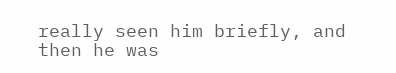really seen him briefly, and then he was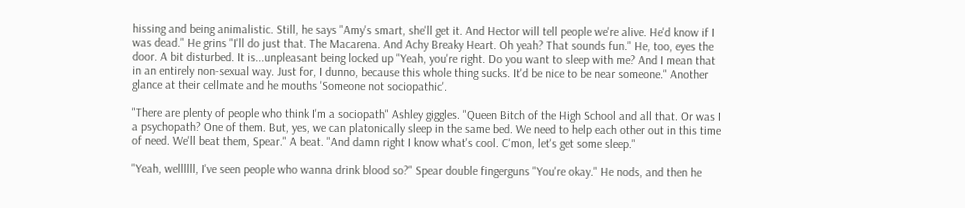hissing and being animalistic. Still, he says "Amy's smart, she'll get it. And Hector will tell people we're alive. He'd know if I was dead." He grins "I'll do just that. The Macarena. And Achy Breaky Heart. Oh yeah? That sounds fun." He, too, eyes the door. A bit disturbed. It is...unpleasant being locked up "Yeah, you're right. Do you want to sleep with me? And I mean that in an entirely non-sexual way. Just for, I dunno, because this whole thing sucks. It'd be nice to be near someone." Another glance at their cellmate and he mouths 'Someone not sociopathic'.

"There are plenty of people who think I'm a sociopath" Ashley giggles. "Queen Bitch of the High School and all that. Or was I a psychopath? One of them. But, yes, we can platonically sleep in the same bed. We need to help each other out in this time of need. We'll beat them, Spear." A beat. "And damn right I know what's cool. C'mon, let's get some sleep."

"Yeah, wellllll, I've seen people who wanna drink blood so?" Spear double fingerguns "You're okay." He nods, and then he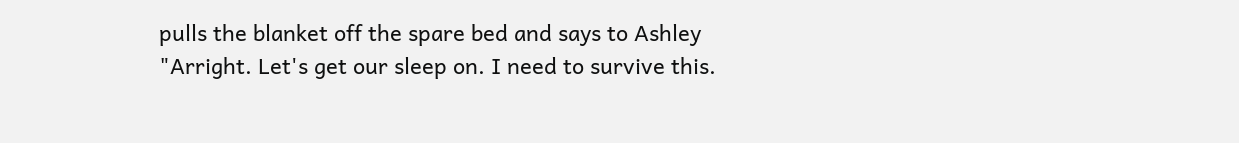pulls the blanket off the spare bed and says to Ashley "Arright. Let's get our sleep on. I need to survive this.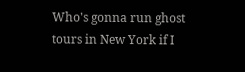Who's gonna run ghost tours in New York if I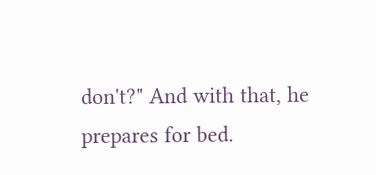don't?" And with that, he prepares for bed.